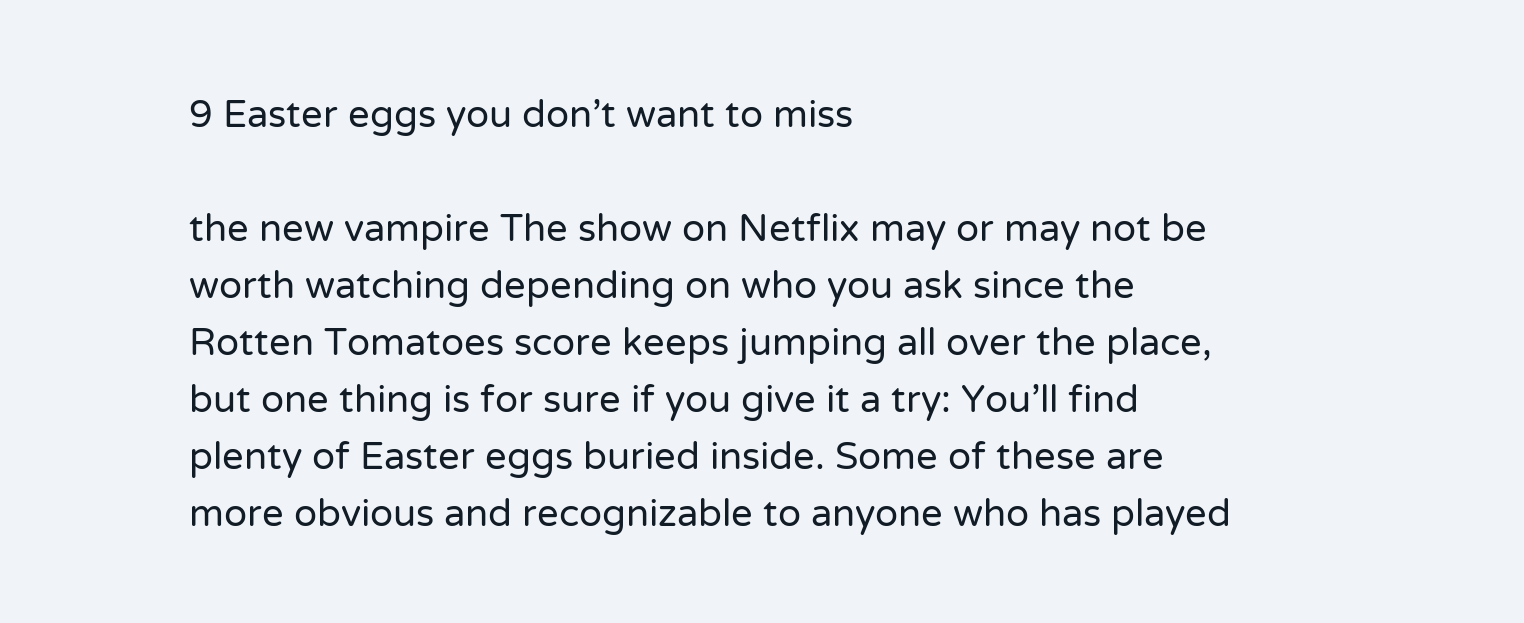9 Easter eggs you don’t want to miss

the new vampire The show on Netflix may or may not be worth watching depending on who you ask since the Rotten Tomatoes score keeps jumping all over the place, but one thing is for sure if you give it a try: You’ll find plenty of Easter eggs buried inside. Some of these are more obvious and recognizable to anyone who has played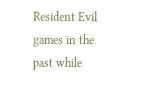Resident Evil games in the past while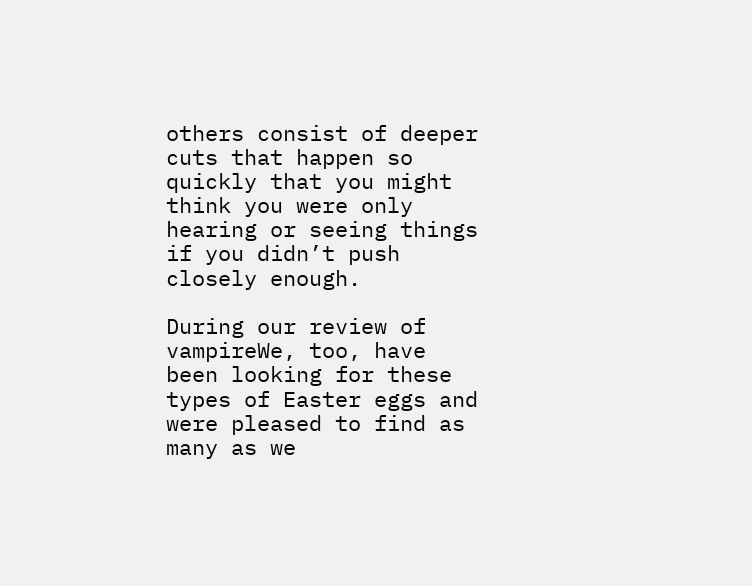others consist of deeper cuts that happen so quickly that you might think you were only hearing or seeing things if you didn’t push closely enough.

During our review of vampireWe, too, have been looking for these types of Easter eggs and were pleased to find as many as we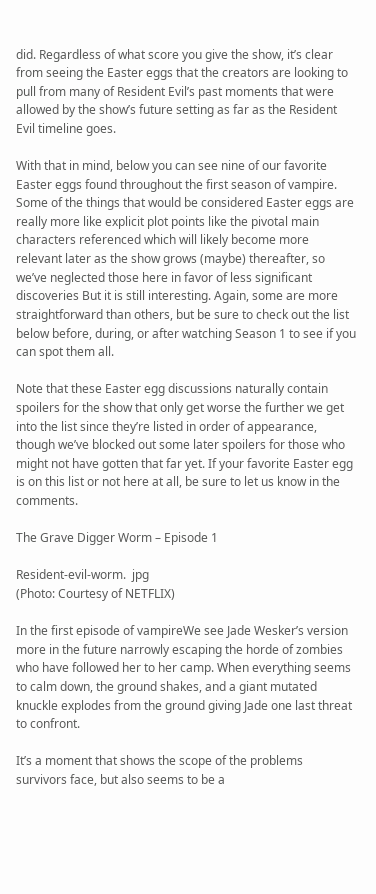did. Regardless of what score you give the show, it’s clear from seeing the Easter eggs that the creators are looking to pull from many of Resident Evil’s past moments that were allowed by the show’s future setting as far as the Resident Evil timeline goes.

With that in mind, below you can see nine of our favorite Easter eggs found throughout the first season of vampire. Some of the things that would be considered Easter eggs are really more like explicit plot points like the pivotal main characters referenced which will likely become more relevant later as the show grows (maybe) thereafter, so we’ve neglected those here in favor of less significant discoveries But it is still interesting. Again, some are more straightforward than others, but be sure to check out the list below before, during, or after watching Season 1 to see if you can spot them all.

Note that these Easter egg discussions naturally contain spoilers for the show that only get worse the further we get into the list since they’re listed in order of appearance, though we’ve blocked out some later spoilers for those who might not have gotten that far yet. If your favorite Easter egg is on this list or not here at all, be sure to let us know in the comments.

The Grave Digger Worm – Episode 1

Resident-evil-worm.  jpg
(Photo: Courtesy of NETFLIX)

In the first episode of vampireWe see Jade Wesker’s version more in the future narrowly escaping the horde of zombies who have followed her to her camp. When everything seems to calm down, the ground shakes, and a giant mutated knuckle explodes from the ground giving Jade one last threat to confront.

It’s a moment that shows the scope of the problems survivors face, but also seems to be a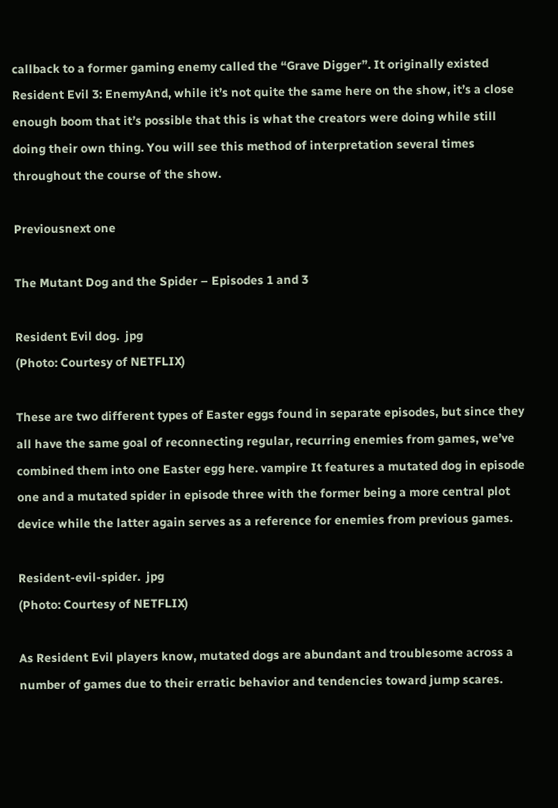callback to a former gaming enemy called the “Grave Digger”. It originally existed Resident Evil 3: EnemyAnd, while it’s not quite the same here on the show, it’s a close enough boom that it’s possible that this is what the creators were doing while still doing their own thing. You will see this method of interpretation several times throughout the course of the show.

Previousnext one

The Mutant Dog and the Spider – Episodes 1 and 3

Resident Evil dog.  jpg
(Photo: Courtesy of NETFLIX)

These are two different types of Easter eggs found in separate episodes, but since they all have the same goal of reconnecting regular, recurring enemies from games, we’ve combined them into one Easter egg here. vampire It features a mutated dog in episode one and a mutated spider in episode three with the former being a more central plot device while the latter again serves as a reference for enemies from previous games.

Resident-evil-spider.  jpg
(Photo: Courtesy of NETFLIX)

As Resident Evil players know, mutated dogs are abundant and troublesome across a number of games due to their erratic behavior and tendencies toward jump scares.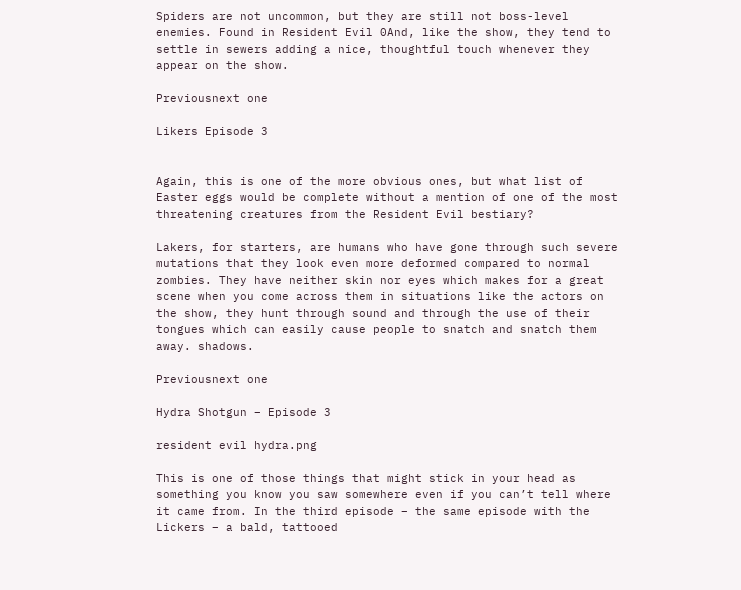Spiders are not uncommon, but they are still not boss-level enemies. Found in Resident Evil 0And, like the show, they tend to settle in sewers adding a nice, thoughtful touch whenever they appear on the show.

Previousnext one

Likers Episode 3


Again, this is one of the more obvious ones, but what list of Easter eggs would be complete without a mention of one of the most threatening creatures from the Resident Evil bestiary?

Lakers, for starters, are humans who have gone through such severe mutations that they look even more deformed compared to normal zombies. They have neither skin nor eyes which makes for a great scene when you come across them in situations like the actors on the show, they hunt through sound and through the use of their tongues which can easily cause people to snatch and snatch them away. shadows.

Previousnext one

Hydra Shotgun – Episode 3

resident evil hydra.png

This is one of those things that might stick in your head as something you know you saw somewhere even if you can’t tell where it came from. In the third episode – the same episode with the Lickers – a bald, tattooed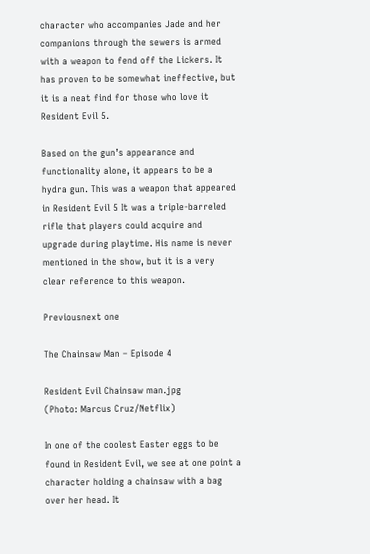character who accompanies Jade and her companions through the sewers is armed with a weapon to fend off the Lickers. It has proven to be somewhat ineffective, but it is a neat find for those who love it Resident Evil 5.

Based on the gun’s appearance and functionality alone, it appears to be a hydra gun. This was a weapon that appeared in Resident Evil 5 It was a triple-barreled rifle that players could acquire and upgrade during playtime. His name is never mentioned in the show, but it is a very clear reference to this weapon.

Previousnext one

The Chainsaw Man – Episode 4

Resident Evil Chainsaw man.jpg
(Photo: Marcus Cruz/Netflix)

In one of the coolest Easter eggs to be found in Resident Evil, we see at one point a character holding a chainsaw with a bag over her head. It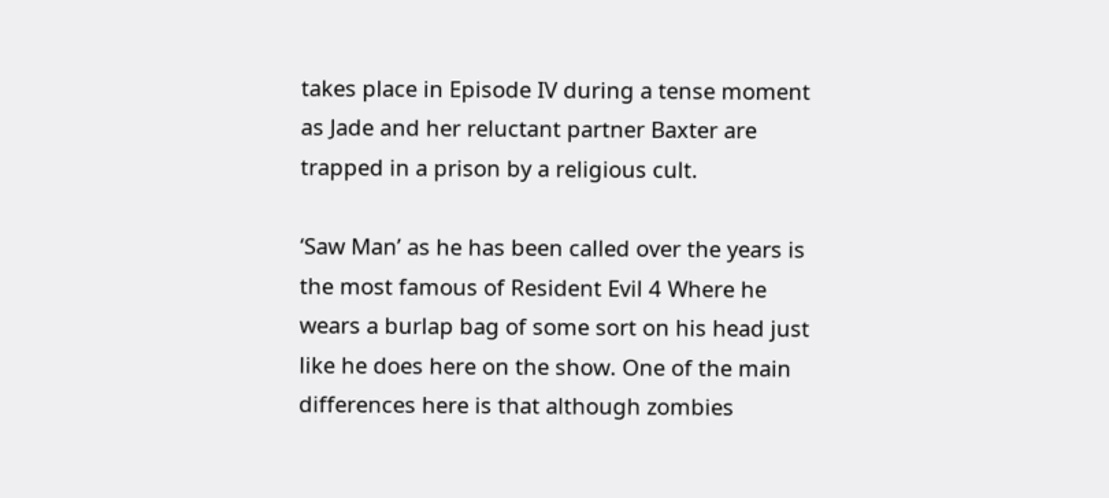takes place in Episode IV during a tense moment as Jade and her reluctant partner Baxter are trapped in a prison by a religious cult.

‘Saw Man’ as he has been called over the years is the most famous of Resident Evil 4 Where he wears a burlap bag of some sort on his head just like he does here on the show. One of the main differences here is that although zombies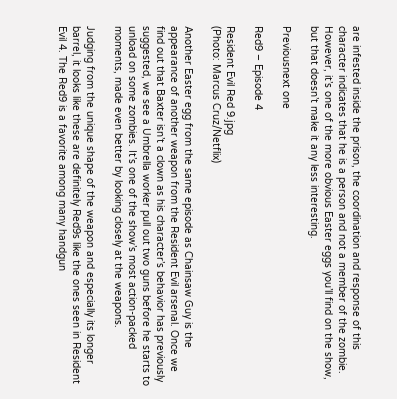are infested inside the prison, the coordination and response of this character indicates that he is a person and not a member of the zombie. However, it’s one of the more obvious Easter eggs you’ll find on the show, but that doesn’t make it any less interesting.

Previousnext one

Red9 – Episode 4

Resident Evil Red 9.jpg
(Photo: Marcus Cruz/Netflix)

Another Easter egg from the same episode as Chainsaw Guy is the appearance of another weapon from the Resident Evil arsenal. Once we find out that Baxter isn’t a clown as his character’s behavior has previously suggested, we see a Umbrella worker pull out two guns before he starts to unload on some zombies. It’s one of the show’s most action-packed moments, made even better by looking closely at the weapons.

Judging from the unique shape of the weapon and especially its longer barrel, it looks like these are definitely Red9s like the ones seen in Resident Evil 4. The Red9 is a favorite among many handgun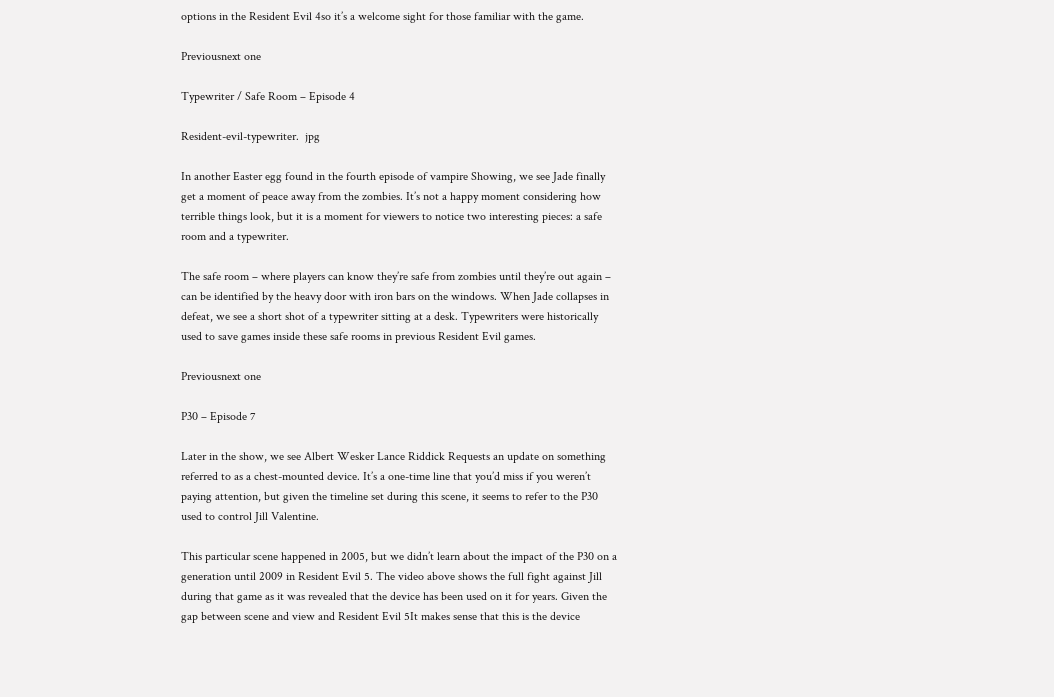options in the Resident Evil 4so it’s a welcome sight for those familiar with the game.

Previousnext one

Typewriter / Safe Room – Episode 4

Resident-evil-typewriter.  jpg

In another Easter egg found in the fourth episode of vampire Showing, we see Jade finally get a moment of peace away from the zombies. It’s not a happy moment considering how terrible things look, but it is a moment for viewers to notice two interesting pieces: a safe room and a typewriter.

The safe room – where players can know they’re safe from zombies until they’re out again – can be identified by the heavy door with iron bars on the windows. When Jade collapses in defeat, we see a short shot of a typewriter sitting at a desk. Typewriters were historically used to save games inside these safe rooms in previous Resident Evil games.

Previousnext one

P30 – Episode 7

Later in the show, we see Albert Wesker Lance Riddick Requests an update on something referred to as a chest-mounted device. It’s a one-time line that you’d miss if you weren’t paying attention, but given the timeline set during this scene, it seems to refer to the P30 used to control Jill Valentine.

This particular scene happened in 2005, but we didn’t learn about the impact of the P30 on a generation until 2009 in Resident Evil 5. The video above shows the full fight against Jill during that game as it was revealed that the device has been used on it for years. Given the gap between scene and view and Resident Evil 5It makes sense that this is the device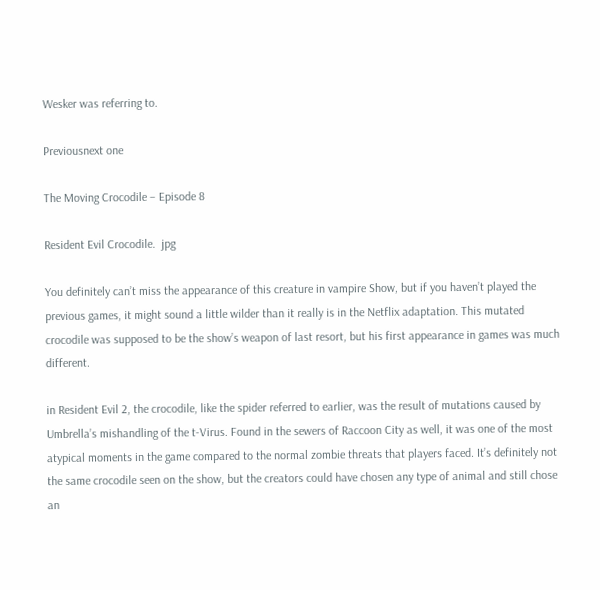Wesker was referring to.

Previousnext one

The Moving Crocodile – Episode 8

Resident Evil Crocodile.  jpg

You definitely can’t miss the appearance of this creature in vampire Show, but if you haven’t played the previous games, it might sound a little wilder than it really is in the Netflix adaptation. This mutated crocodile was supposed to be the show’s weapon of last resort, but his first appearance in games was much different.

in Resident Evil 2, the crocodile, like the spider referred to earlier, was the result of mutations caused by Umbrella’s mishandling of the t-Virus. Found in the sewers of Raccoon City as well, it was one of the most atypical moments in the game compared to the normal zombie threats that players faced. It’s definitely not the same crocodile seen on the show, but the creators could have chosen any type of animal and still chose an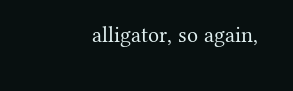alligator, so again,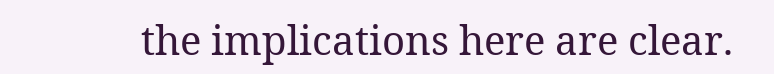the implications here are clear.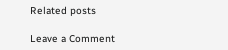Related posts

Leave a Comment